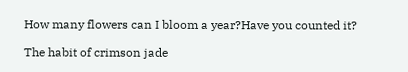How many flowers can I bloom a year?Have you counted it?

The habit of crimson jade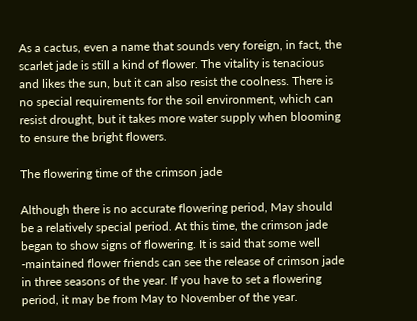As a cactus, even a name that sounds very foreign, in fact, the scarlet jade is still a kind of flower. The vitality is tenacious and likes the sun, but it can also resist the coolness. There is no special requirements for the soil environment, which can resist drought, but it takes more water supply when blooming to ensure the bright flowers.

The flowering time of the crimson jade

Although there is no accurate flowering period, May should be a relatively special period. At this time, the crimson jade began to show signs of flowering. It is said that some well -maintained flower friends can see the release of crimson jade in three seasons of the year. If you have to set a flowering period, it may be from May to November of the year.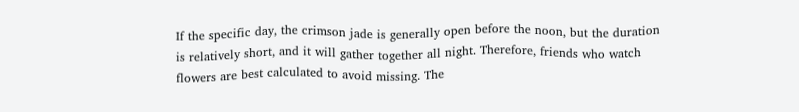If the specific day, the crimson jade is generally open before the noon, but the duration is relatively short, and it will gather together all night. Therefore, friends who watch flowers are best calculated to avoid missing. The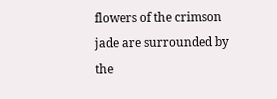flowers of the crimson jade are surrounded by the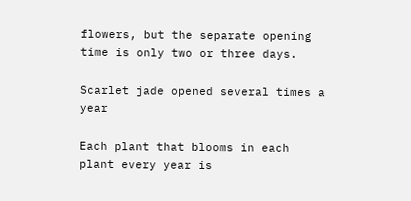flowers, but the separate opening time is only two or three days.

Scarlet jade opened several times a year

Each plant that blooms in each plant every year is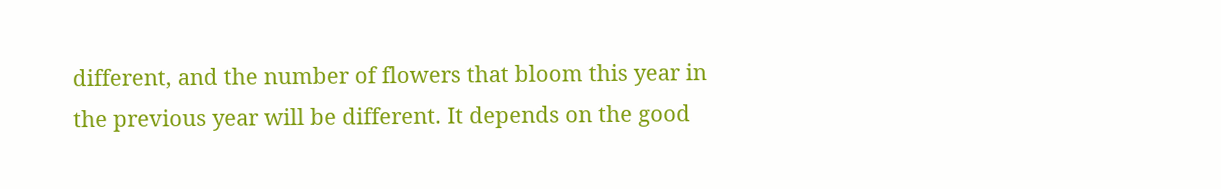different, and the number of flowers that bloom this year in the previous year will be different. It depends on the good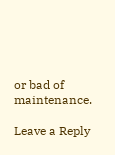or bad of maintenance.

Leave a Reply